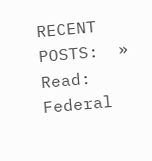RECENT  POSTS:  » Read: Federal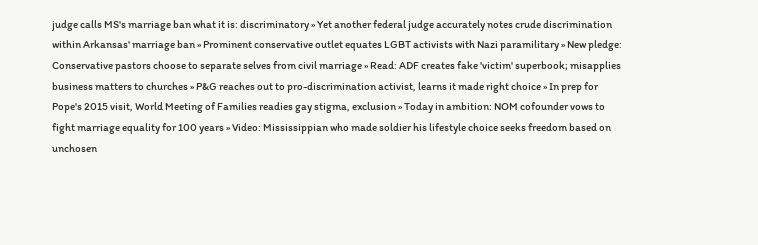judge calls MS's marriage ban what it is: discriminatory » Yet another federal judge accurately notes crude discrimination within Arkansas' marriage ban » Prominent conservative outlet equates LGBT activists with Nazi paramilitary » New pledge: Conservative pastors choose to separate selves from civil marriage » Read: ADF creates fake 'victim' superbook; misapplies business matters to churches » P&G reaches out to pro-discrimination activist, learns it made right choice » In prep for Pope's 2015 visit, World Meeting of Families readies gay stigma, exclusion » Today in ambition: NOM cofounder vows to fight marriage equality for 100 years » Video: Mississippian who made soldier his lifestyle choice seeks freedom based on unchosen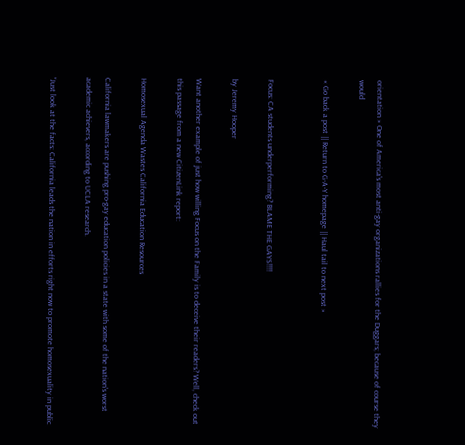orientation » One of America's most anti-gay organizations rallies for the Duggars; because of course they would

« Go back a post || Return to G-A-Y homepage || Haul tail to next post »


Focus: CA students underperforming? BLAME THE GAYS!!!!

by Jeremy Hooper

Want another example of just how willing Focus on the Family is to deceive their readers? Well, check out this passage from a new CitizenLink report:

Homosexual Agenda Wastes California Education Resources

California lawmakers are pushing pro-gay education policies in a state with some of the nation's worst academic achievers, according to UCLA research.

“Just look at the facts: California leads the nation in efforts right now to promote homosexuality in public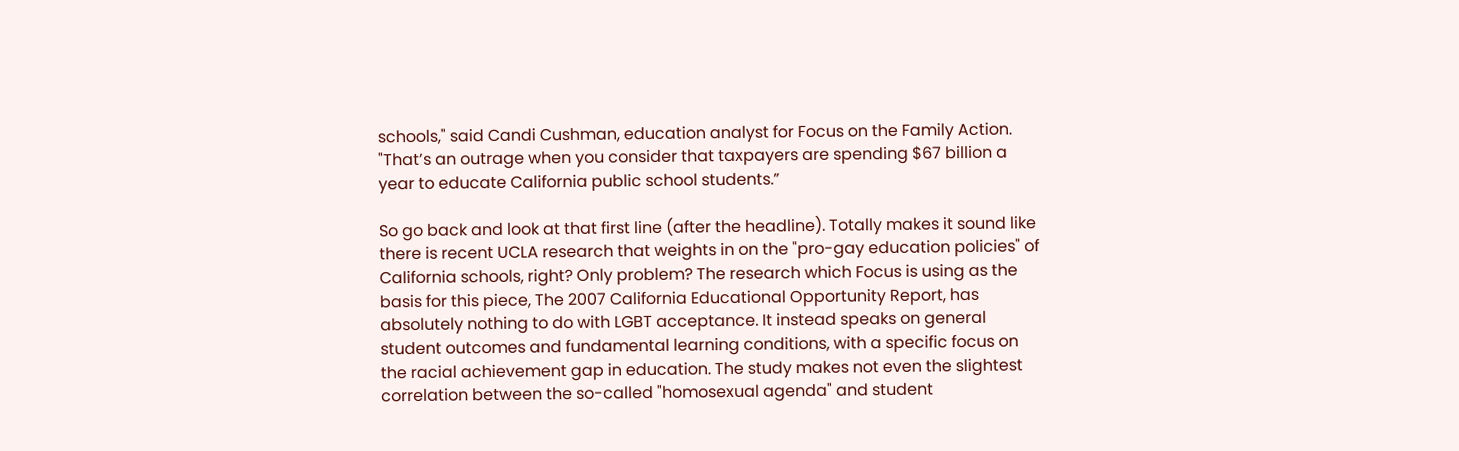schools," said Candi Cushman, education analyst for Focus on the Family Action. "That’s an outrage when you consider that taxpayers are spending $67 billion a year to educate California public school students.”

So go back and look at that first line (after the headline). Totally makes it sound like there is recent UCLA research that weights in on the "pro-gay education policies" of California schools, right? Only problem? The research which Focus is using as the basis for this piece, The 2007 California Educational Opportunity Report, has absolutely nothing to do with LGBT acceptance. It instead speaks on general student outcomes and fundamental learning conditions, with a specific focus on the racial achievement gap in education. The study makes not even the slightest correlation between the so-called "homosexual agenda" and student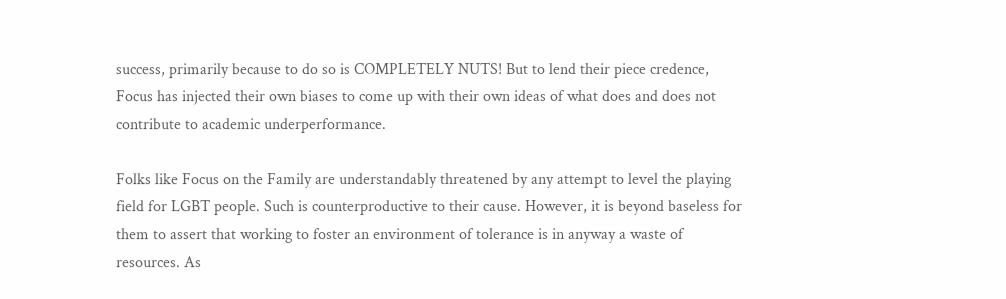success, primarily because to do so is COMPLETELY NUTS! But to lend their piece credence, Focus has injected their own biases to come up with their own ideas of what does and does not contribute to academic underperformance.

Folks like Focus on the Family are understandably threatened by any attempt to level the playing field for LGBT people. Such is counterproductive to their cause. However, it is beyond baseless for them to assert that working to foster an environment of tolerance is in anyway a waste of resources. As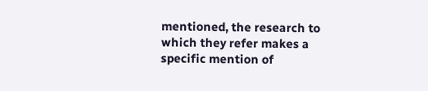mentioned, the research to which they refer makes a specific mention of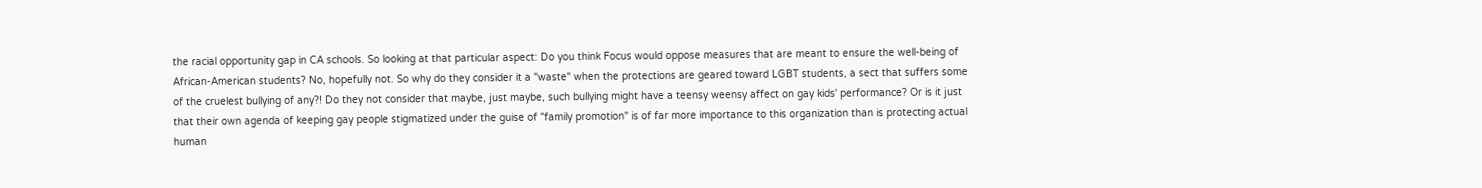the racial opportunity gap in CA schools. So looking at that particular aspect: Do you think Focus would oppose measures that are meant to ensure the well-being of African-American students? No, hopefully not. So why do they consider it a "waste" when the protections are geared toward LGBT students, a sect that suffers some of the cruelest bullying of any?! Do they not consider that maybe, just maybe, such bullying might have a teensy weensy affect on gay kids' performance? Or is it just that their own agenda of keeping gay people stigmatized under the guise of "family promotion" is of far more importance to this organization than is protecting actual human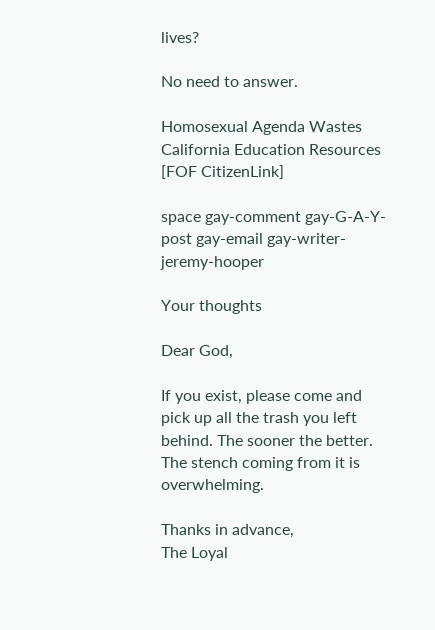lives?

No need to answer.

Homosexual Agenda Wastes California Education Resources [FOF CitizenLink]

space gay-comment gay-G-A-Y-post gay-email gay-writer-jeremy-hooper

Your thoughts

Dear God,

If you exist, please come and pick up all the trash you left behind. The sooner the better. The stench coming from it is overwhelming.

Thanks in advance,
The Loyal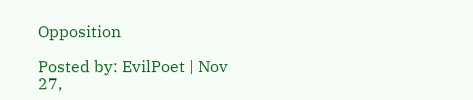Opposition

Posted by: EvilPoet | Nov 27,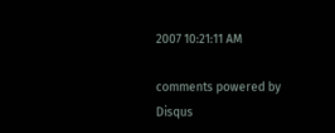2007 10:21:11 AM

comments powered by Disqus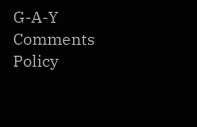G-A-Y Comments Policy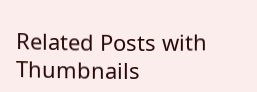Related Posts with Thumbnails